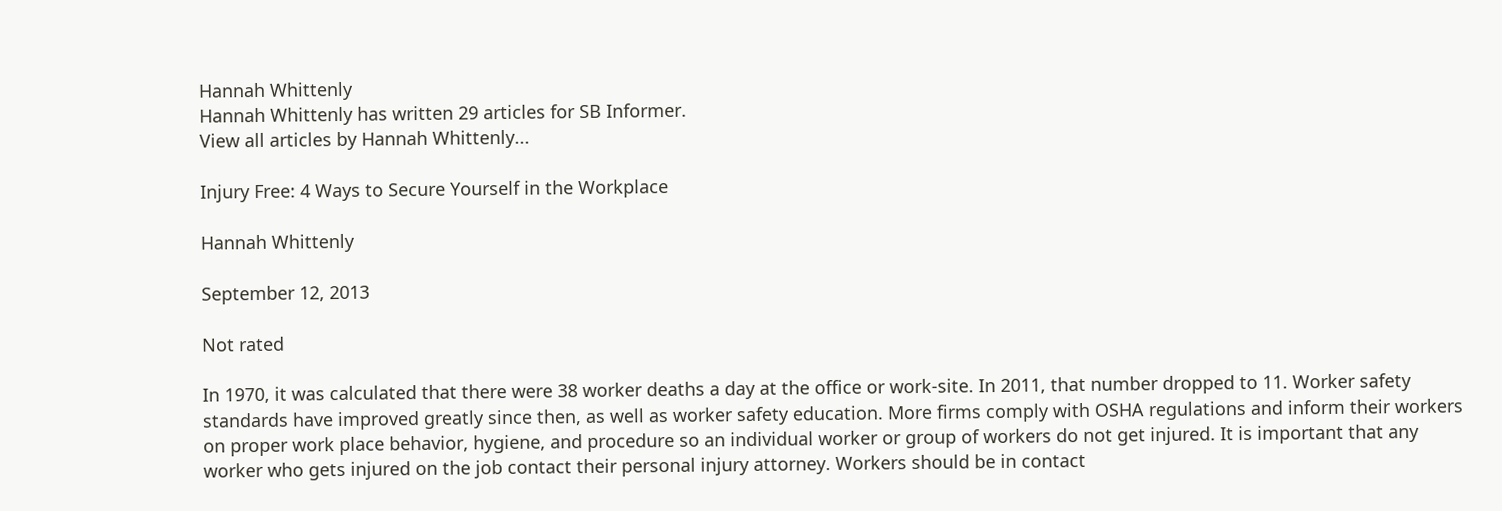Hannah Whittenly
Hannah Whittenly has written 29 articles for SB Informer.
View all articles by Hannah Whittenly...

Injury Free: 4 Ways to Secure Yourself in the Workplace

Hannah Whittenly

September 12, 2013

Not rated

In 1970, it was calculated that there were 38 worker deaths a day at the office or work-site. In 2011, that number dropped to 11. Worker safety standards have improved greatly since then, as well as worker safety education. More firms comply with OSHA regulations and inform their workers on proper work place behavior, hygiene, and procedure so an individual worker or group of workers do not get injured. It is important that any worker who gets injured on the job contact their personal injury attorney. Workers should be in contact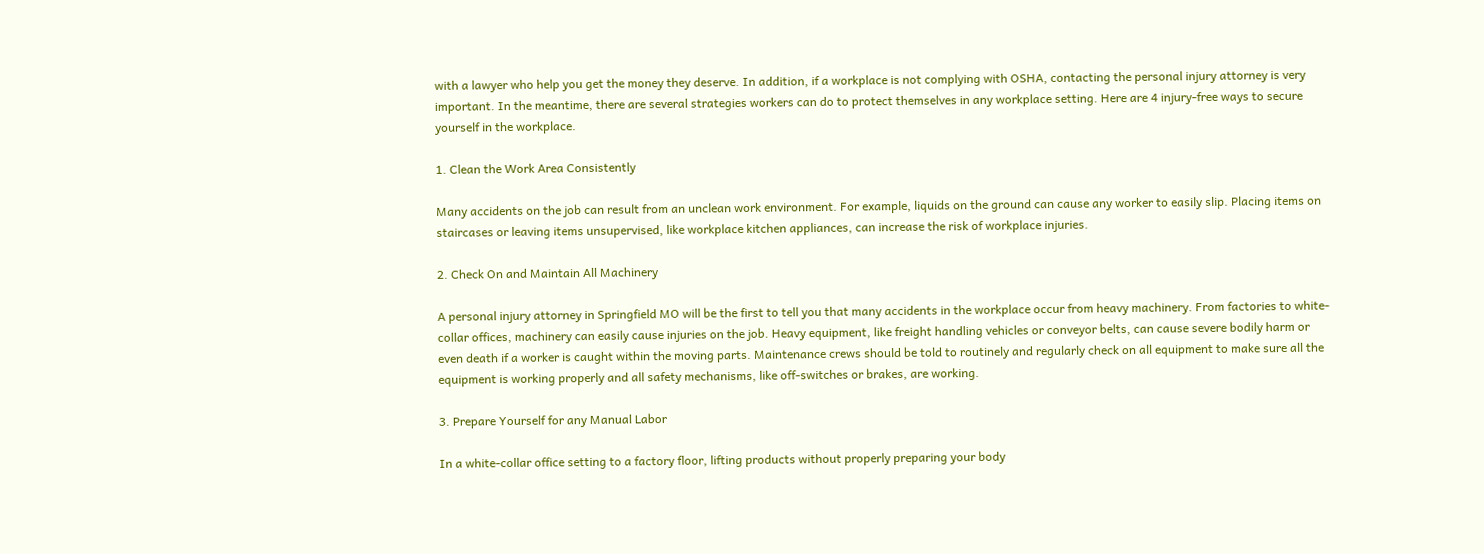with a lawyer who help you get the money they deserve. In addition, if a workplace is not complying with OSHA, contacting the personal injury attorney is very important. In the meantime, there are several strategies workers can do to protect themselves in any workplace setting. Here are 4 injury-free ways to secure yourself in the workplace.

1. Clean the Work Area Consistently

Many accidents on the job can result from an unclean work environment. For example, liquids on the ground can cause any worker to easily slip. Placing items on staircases or leaving items unsupervised, like workplace kitchen appliances, can increase the risk of workplace injuries.

2. Check On and Maintain All Machinery

A personal injury attorney in Springfield MO will be the first to tell you that many accidents in the workplace occur from heavy machinery. From factories to white-collar offices, machinery can easily cause injuries on the job. Heavy equipment, like freight handling vehicles or conveyor belts, can cause severe bodily harm or even death if a worker is caught within the moving parts. Maintenance crews should be told to routinely and regularly check on all equipment to make sure all the equipment is working properly and all safety mechanisms, like off-switches or brakes, are working.

3. Prepare Yourself for any Manual Labor

In a white-collar office setting to a factory floor, lifting products without properly preparing your body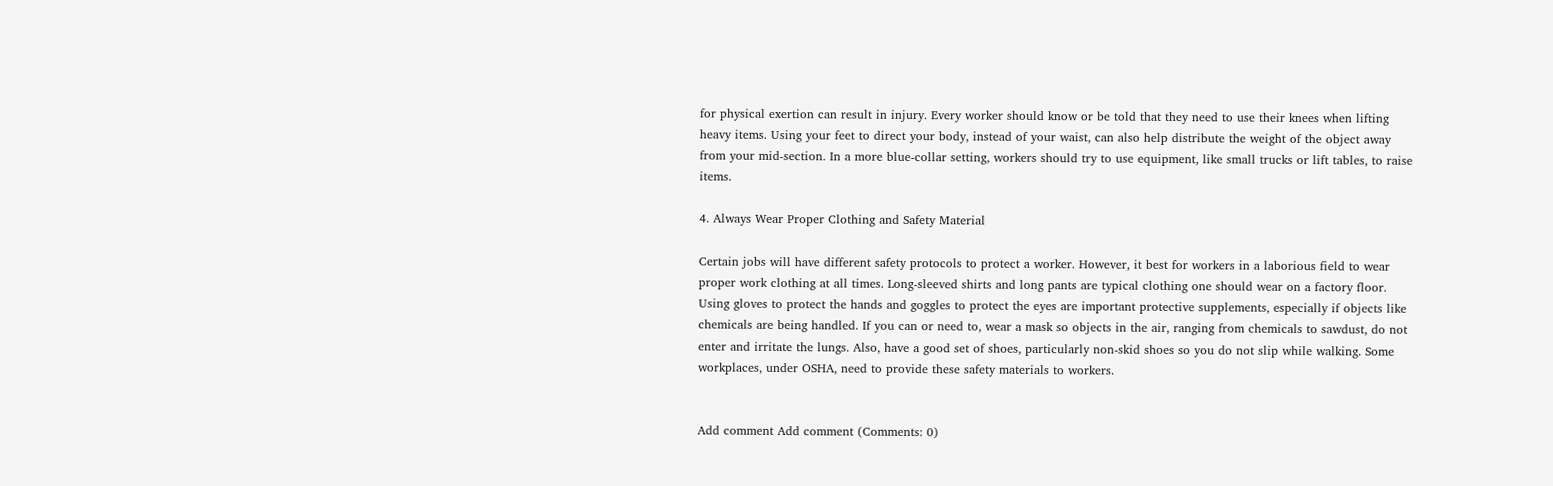for physical exertion can result in injury. Every worker should know or be told that they need to use their knees when lifting heavy items. Using your feet to direct your body, instead of your waist, can also help distribute the weight of the object away from your mid-section. In a more blue-collar setting, workers should try to use equipment, like small trucks or lift tables, to raise items.

4. Always Wear Proper Clothing and Safety Material

Certain jobs will have different safety protocols to protect a worker. However, it best for workers in a laborious field to wear proper work clothing at all times. Long-sleeved shirts and long pants are typical clothing one should wear on a factory floor. Using gloves to protect the hands and goggles to protect the eyes are important protective supplements, especially if objects like chemicals are being handled. If you can or need to, wear a mask so objects in the air, ranging from chemicals to sawdust, do not enter and irritate the lungs. Also, have a good set of shoes, particularly non-skid shoes so you do not slip while walking. Some workplaces, under OSHA, need to provide these safety materials to workers.


Add comment Add comment (Comments: 0)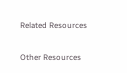Related Resources

Other Resources